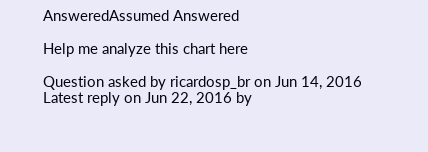AnsweredAssumed Answered

Help me analyze this chart here

Question asked by ricardosp_br on Jun 14, 2016
Latest reply on Jun 22, 2016 by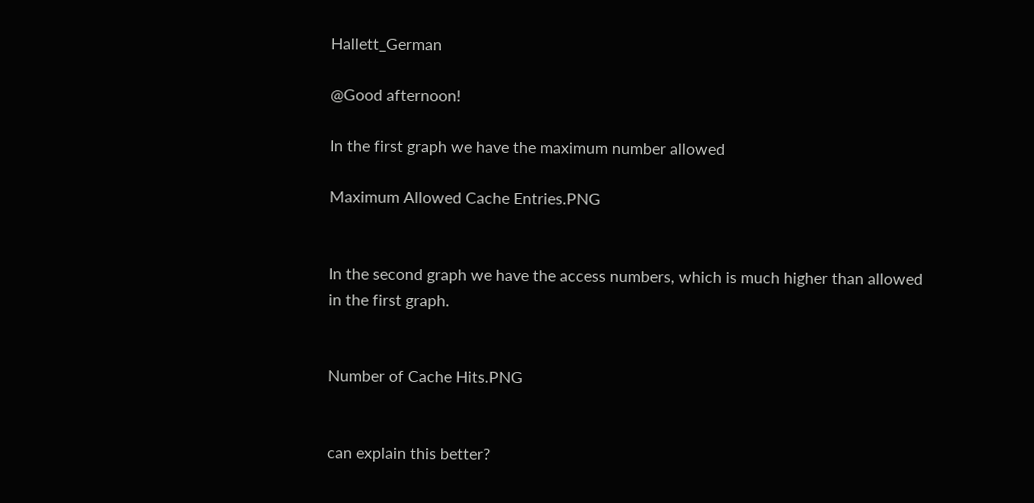Hallett_German

@Good afternoon!

In the first graph we have the maximum number allowed

Maximum Allowed Cache Entries.PNG


In the second graph we have the access numbers, which is much higher than allowed in the first graph.


Number of Cache Hits.PNG


can explain this better?